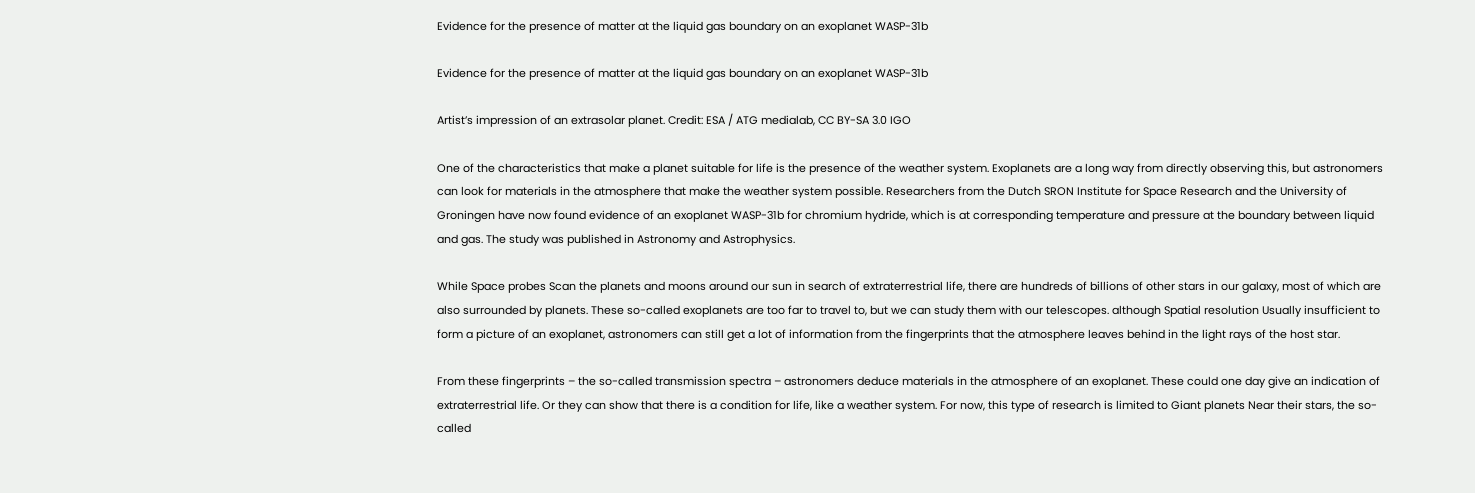Evidence for the presence of matter at the liquid gas boundary on an exoplanet WASP-31b

Evidence for the presence of matter at the liquid gas boundary on an exoplanet WASP-31b

Artist’s impression of an extrasolar planet. Credit: ESA / ATG medialab, CC BY-SA 3.0 IGO

One of the characteristics that make a planet suitable for life is the presence of the weather system. Exoplanets are a long way from directly observing this, but astronomers can look for materials in the atmosphere that make the weather system possible. Researchers from the Dutch SRON Institute for Space Research and the University of Groningen have now found evidence of an exoplanet WASP-31b for chromium hydride, which is at corresponding temperature and pressure at the boundary between liquid and gas. The study was published in Astronomy and Astrophysics.

While Space probes Scan the planets and moons around our sun in search of extraterrestrial life, there are hundreds of billions of other stars in our galaxy, most of which are also surrounded by planets. These so-called exoplanets are too far to travel to, but we can study them with our telescopes. although Spatial resolution Usually insufficient to form a picture of an exoplanet, astronomers can still get a lot of information from the fingerprints that the atmosphere leaves behind in the light rays of the host star.

From these fingerprints – the so-called transmission spectra – astronomers deduce materials in the atmosphere of an exoplanet. These could one day give an indication of extraterrestrial life. Or they can show that there is a condition for life, like a weather system. For now, this type of research is limited to Giant planets Near their stars, the so-called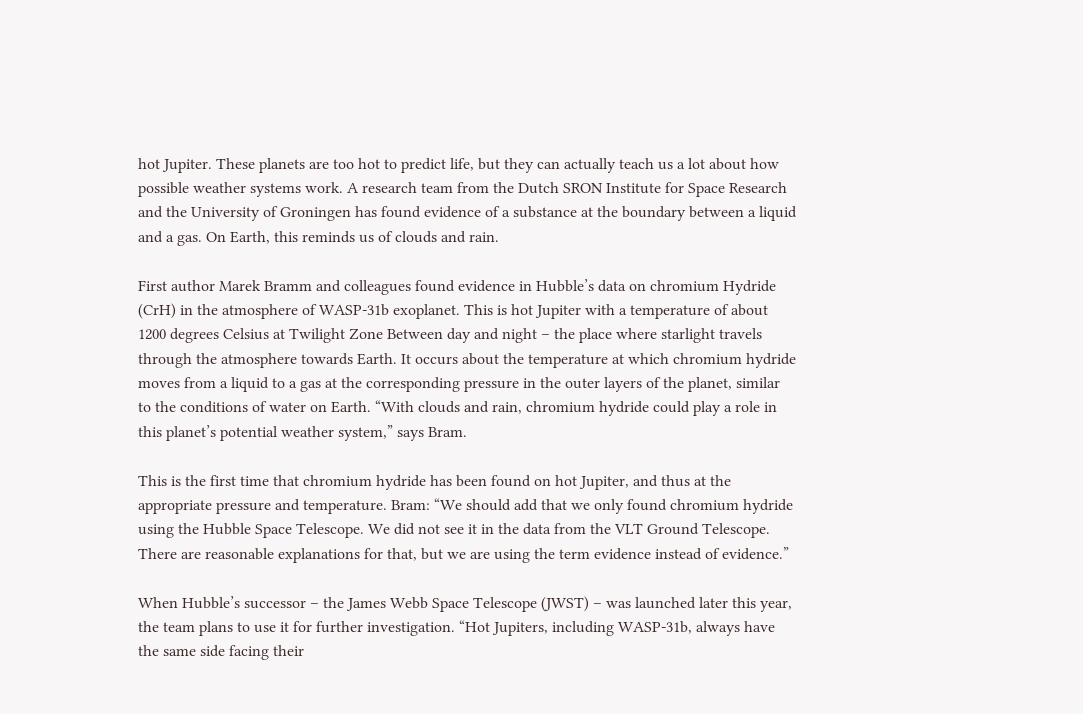hot Jupiter. These planets are too hot to predict life, but they can actually teach us a lot about how possible weather systems work. A research team from the Dutch SRON Institute for Space Research and the University of Groningen has found evidence of a substance at the boundary between a liquid and a gas. On Earth, this reminds us of clouds and rain.

First author Marek Bramm and colleagues found evidence in Hubble’s data on chromium Hydride (CrH) in the atmosphere of WASP-31b exoplanet. This is hot Jupiter with a temperature of about 1200 degrees Celsius at Twilight Zone Between day and night – the place where starlight travels through the atmosphere towards Earth. It occurs about the temperature at which chromium hydride moves from a liquid to a gas at the corresponding pressure in the outer layers of the planet, similar to the conditions of water on Earth. “With clouds and rain, chromium hydride could play a role in this planet’s potential weather system,” says Bram.

This is the first time that chromium hydride has been found on hot Jupiter, and thus at the appropriate pressure and temperature. Bram: “We should add that we only found chromium hydride using the Hubble Space Telescope. We did not see it in the data from the VLT Ground Telescope. There are reasonable explanations for that, but we are using the term evidence instead of evidence.”

When Hubble’s successor – the James Webb Space Telescope (JWST) – was launched later this year, the team plans to use it for further investigation. “Hot Jupiters, including WASP-31b, always have the same side facing their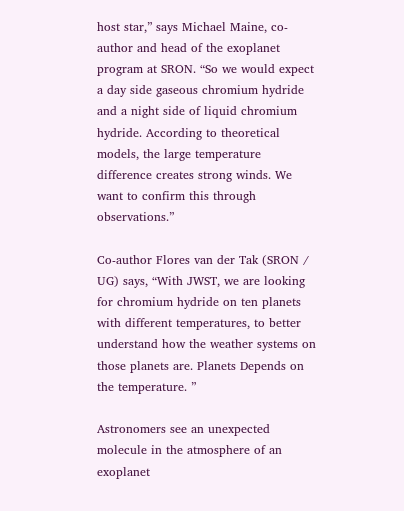host star,” says Michael Maine, co-author and head of the exoplanet program at SRON. “So we would expect a day side gaseous chromium hydride and a night side of liquid chromium hydride. According to theoretical models, the large temperature difference creates strong winds. We want to confirm this through observations.”

Co-author Flores van der Tak (SRON / UG) says, “With JWST, we are looking for chromium hydride on ten planets with different temperatures, to better understand how the weather systems on those planets are. Planets Depends on the temperature. ”

Astronomers see an unexpected molecule in the atmosphere of an exoplanet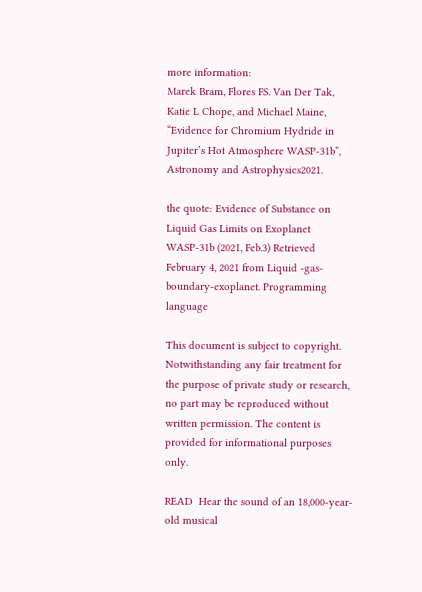more information:
Marek Bram, Flores FS. Van Der Tak, Katie L Chope, and Michael Maine, “Evidence for Chromium Hydride in Jupiter’s Hot Atmosphere WASP-31b”, Astronomy and Astrophysics2021.

the quote: Evidence of Substance on Liquid Gas Limits on Exoplanet WASP-31b (2021, Feb.3) Retrieved February 4, 2021 from Liquid -gas-boundary-exoplanet. Programming language

This document is subject to copyright. Notwithstanding any fair treatment for the purpose of private study or research, no part may be reproduced without written permission. The content is provided for informational purposes only.

READ  Hear the sound of an 18,000-year-old musical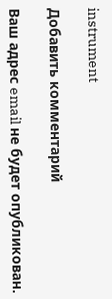instrument

Добавить комментарий

Ваш адрес email не будет опубликован.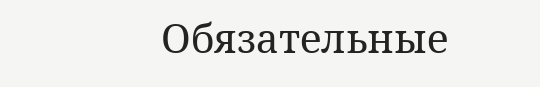Обязательные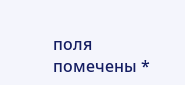поля помечены *